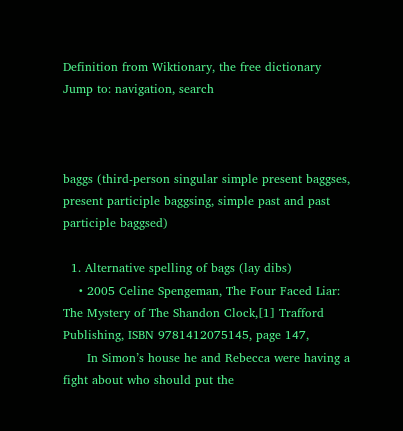Definition from Wiktionary, the free dictionary
Jump to: navigation, search



baggs (third-person singular simple present baggses, present participle baggsing, simple past and past participle baggsed)

  1. Alternative spelling of bags (lay dibs)
    • 2005 Celine Spengeman, The Four Faced Liar: The Mystery of The Shandon Clock,[1] Trafford Publishing, ISBN 9781412075145, page 147,
      In Simon’s house he and Rebecca were having a fight about who should put the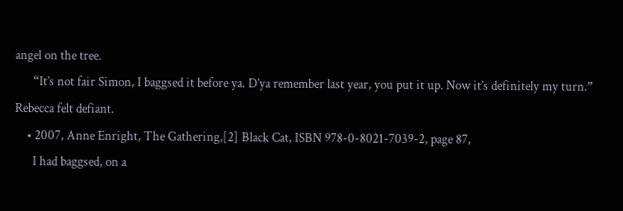angel on the tree.
      “It’s not fair Simon, I baggsed it before ya. D’ya remember last year, you put it up. Now it’s definitely my turn.” Rebecca felt defiant.
    • 2007, Anne Enright, The Gathering,[2] Black Cat, ISBN 978-0-8021-7039-2, page 87,
      I had baggsed, on a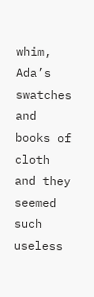whim, Ada’s swatches and books of cloth and they seemed such useless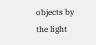objects by the light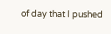of day that I pushed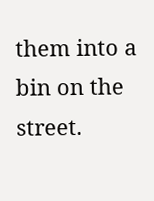them into a bin on the street.